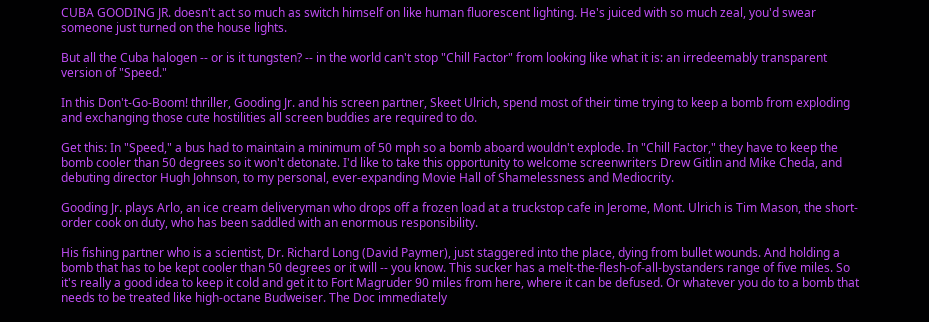CUBA GOODING JR. doesn't act so much as switch himself on like human fluorescent lighting. He's juiced with so much zeal, you'd swear someone just turned on the house lights.

But all the Cuba halogen -- or is it tungsten? -- in the world can't stop "Chill Factor" from looking like what it is: an irredeemably transparent version of "Speed."

In this Don't-Go-Boom! thriller, Gooding Jr. and his screen partner, Skeet Ulrich, spend most of their time trying to keep a bomb from exploding and exchanging those cute hostilities all screen buddies are required to do.

Get this: In "Speed," a bus had to maintain a minimum of 50 mph so a bomb aboard wouldn't explode. In "Chill Factor," they have to keep the bomb cooler than 50 degrees so it won't detonate. I'd like to take this opportunity to welcome screenwriters Drew Gitlin and Mike Cheda, and debuting director Hugh Johnson, to my personal, ever-expanding Movie Hall of Shamelessness and Mediocrity.

Gooding Jr. plays Arlo, an ice cream deliveryman who drops off a frozen load at a truckstop cafe in Jerome, Mont. Ulrich is Tim Mason, the short-order cook on duty, who has been saddled with an enormous responsibility.

His fishing partner who is a scientist, Dr. Richard Long (David Paymer), just staggered into the place, dying from bullet wounds. And holding a bomb that has to be kept cooler than 50 degrees or it will -- you know. This sucker has a melt-the-flesh-of-all-bystanders range of five miles. So it's really a good idea to keep it cold and get it to Fort Magruder 90 miles from here, where it can be defused. Or whatever you do to a bomb that needs to be treated like high-octane Budweiser. The Doc immediately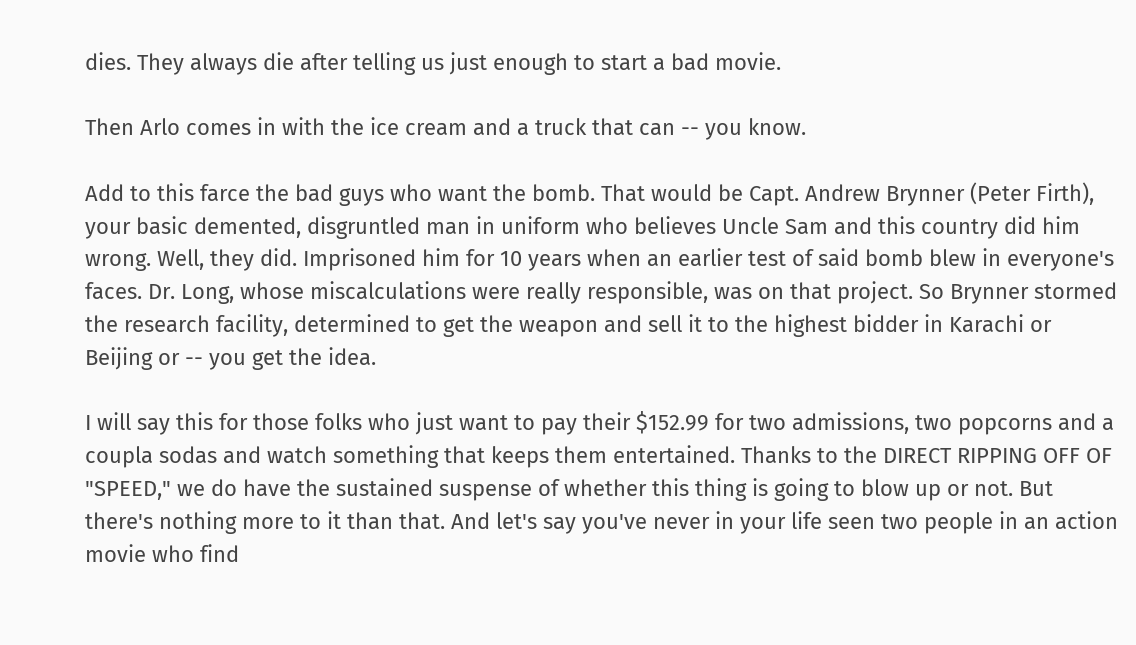dies. They always die after telling us just enough to start a bad movie.

Then Arlo comes in with the ice cream and a truck that can -- you know.

Add to this farce the bad guys who want the bomb. That would be Capt. Andrew Brynner (Peter Firth), your basic demented, disgruntled man in uniform who believes Uncle Sam and this country did him wrong. Well, they did. Imprisoned him for 10 years when an earlier test of said bomb blew in everyone's faces. Dr. Long, whose miscalculations were really responsible, was on that project. So Brynner stormed the research facility, determined to get the weapon and sell it to the highest bidder in Karachi or Beijing or -- you get the idea.

I will say this for those folks who just want to pay their $152.99 for two admissions, two popcorns and a coupla sodas and watch something that keeps them entertained. Thanks to the DIRECT RIPPING OFF OF "SPEED," we do have the sustained suspense of whether this thing is going to blow up or not. But there's nothing more to it than that. And let's say you've never in your life seen two people in an action movie who find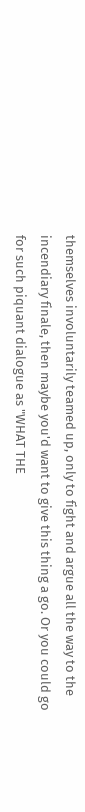themselves involuntarily teamed up, only to fight and argue all the way to the incendiary finale, then maybe you'd want to give this thing a go. Or you could go for such piquant dialogue as "WHAT THE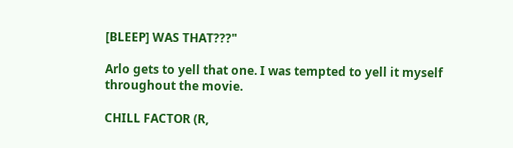[BLEEP] WAS THAT???"

Arlo gets to yell that one. I was tempted to yell it myself throughout the movie.

CHILL FACTOR (R,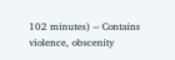102 minutes) -- Contains violence, obscenity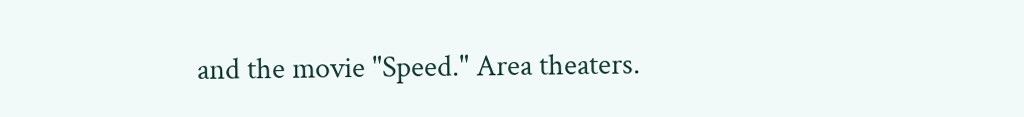and the movie "Speed." Area theaters.